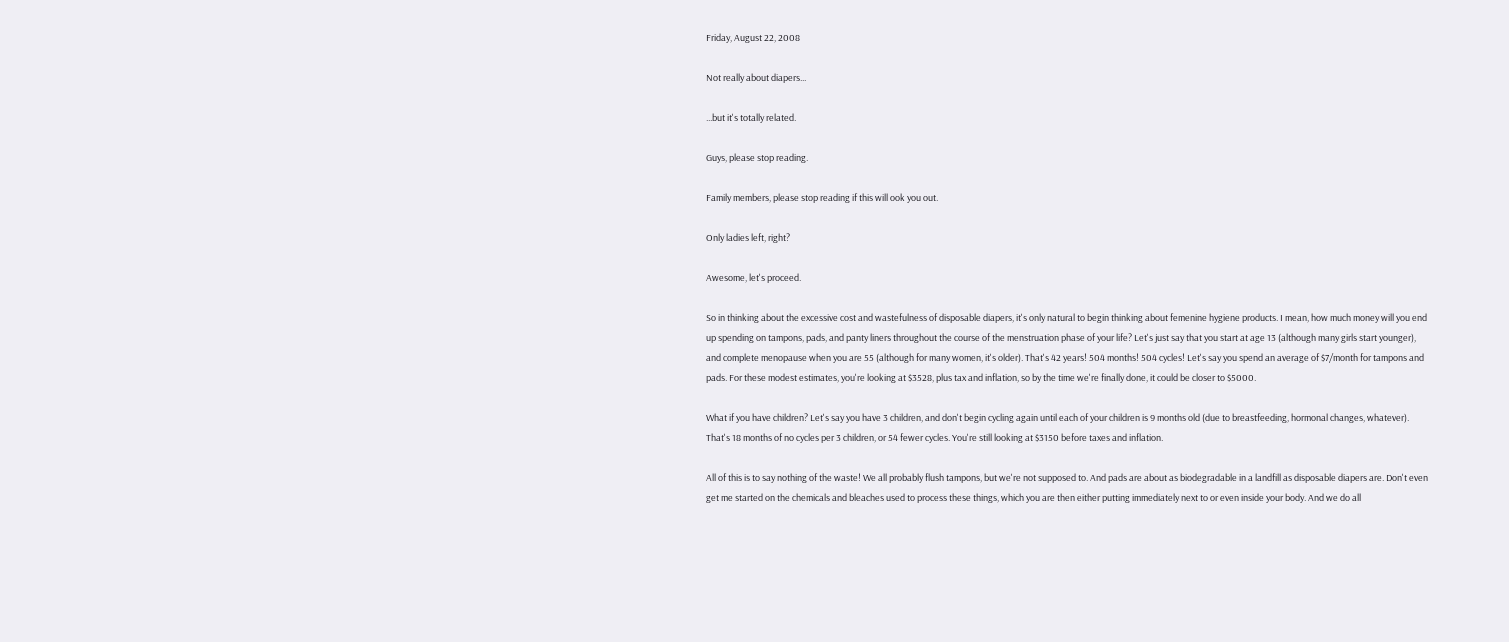Friday, August 22, 2008

Not really about diapers...

...but it's totally related.

Guys, please stop reading.

Family members, please stop reading if this will ook you out.

Only ladies left, right?

Awesome, let's proceed.

So in thinking about the excessive cost and wastefulness of disposable diapers, it's only natural to begin thinking about femenine hygiene products. I mean, how much money will you end up spending on tampons, pads, and panty liners throughout the course of the menstruation phase of your life? Let's just say that you start at age 13 (although many girls start younger), and complete menopause when you are 55 (although for many women, it's older). That's 42 years! 504 months! 504 cycles! Let's say you spend an average of $7/month for tampons and pads. For these modest estimates, you're looking at $3528, plus tax and inflation, so by the time we're finally done, it could be closer to $5000.

What if you have children? Let's say you have 3 children, and don't begin cycling again until each of your children is 9 months old (due to breastfeeding, hormonal changes, whatever). That's 18 months of no cycles per 3 children, or 54 fewer cycles. You're still looking at $3150 before taxes and inflation.

All of this is to say nothing of the waste! We all probably flush tampons, but we're not supposed to. And pads are about as biodegradable in a landfill as disposable diapers are. Don't even get me started on the chemicals and bleaches used to process these things, which you are then either putting immediately next to or even inside your body. And we do all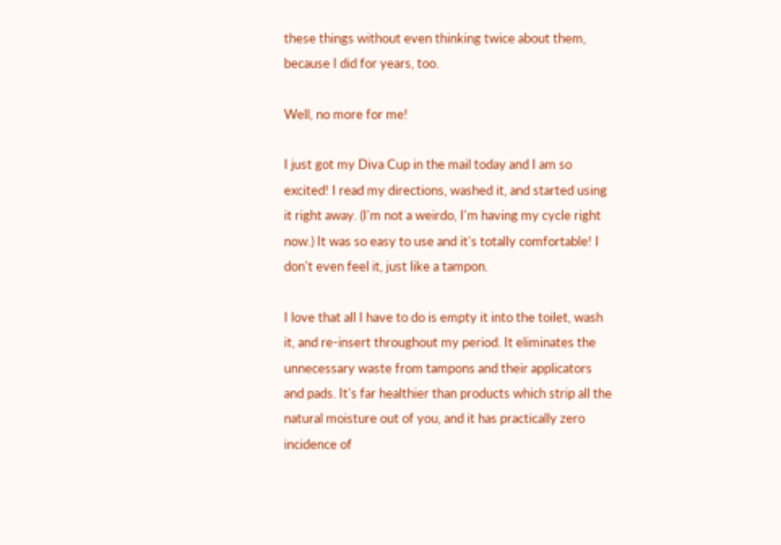these things without even thinking twice about them, because I did for years, too.

Well, no more for me!

I just got my Diva Cup in the mail today and I am so excited! I read my directions, washed it, and started using it right away. (I'm not a weirdo, I'm having my cycle right now.) It was so easy to use and it's totally comfortable! I don't even feel it, just like a tampon.

I love that all I have to do is empty it into the toilet, wash it, and re-insert throughout my period. It eliminates the unnecessary waste from tampons and their applicators and pads. It's far healthier than products which strip all the natural moisture out of you, and it has practically zero incidence of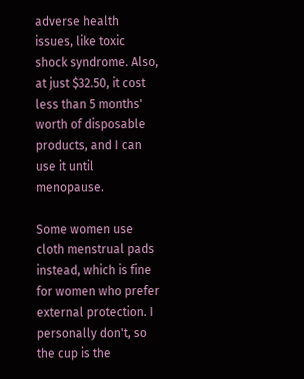adverse health issues, like toxic shock syndrome. Also, at just $32.50, it cost less than 5 months' worth of disposable products, and I can use it until menopause.

Some women use cloth menstrual pads instead, which is fine for women who prefer external protection. I personally don't, so the cup is the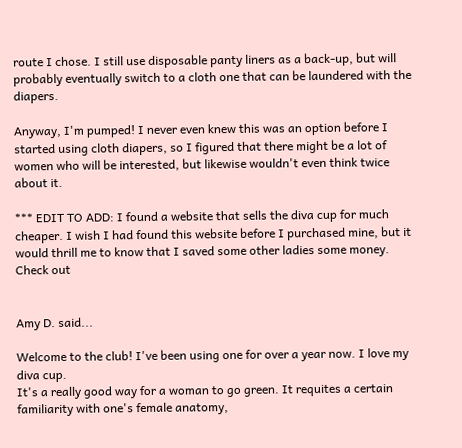route I chose. I still use disposable panty liners as a back-up, but will probably eventually switch to a cloth one that can be laundered with the diapers.

Anyway, I'm pumped! I never even knew this was an option before I started using cloth diapers, so I figured that there might be a lot of women who will be interested, but likewise wouldn't even think twice about it.

*** EDIT TO ADD: I found a website that sells the diva cup for much cheaper. I wish I had found this website before I purchased mine, but it would thrill me to know that I saved some other ladies some money. Check out


Amy D. said...

Welcome to the club! I've been using one for over a year now. I love my diva cup.
It's a really good way for a woman to go green. It requites a certain familiarity with one's female anatomy,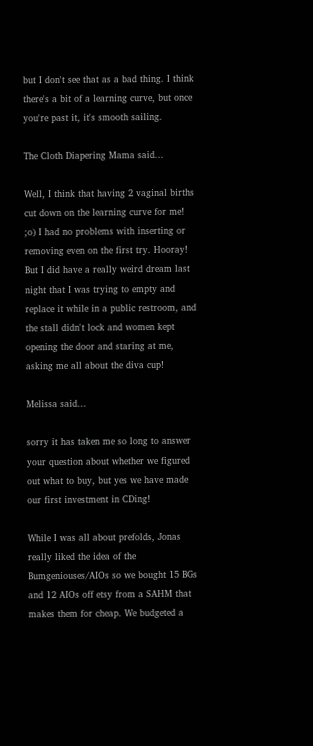but I don't see that as a bad thing. I think there's a bit of a learning curve, but once you're past it, it's smooth sailing.

The Cloth Diapering Mama said...

Well, I think that having 2 vaginal births cut down on the learning curve for me! ;o) I had no problems with inserting or removing even on the first try. Hooray! But I did have a really weird dream last night that I was trying to empty and replace it while in a public restroom, and the stall didn't lock and women kept opening the door and staring at me, asking me all about the diva cup!

Melissa said...

sorry it has taken me so long to answer your question about whether we figured out what to buy, but yes we have made our first investment in CDing!

While I was all about prefolds, Jonas really liked the idea of the Bumgeniouses/AIOs so we bought 15 BGs and 12 AIOs off etsy from a SAHM that makes them for cheap. We budgeted a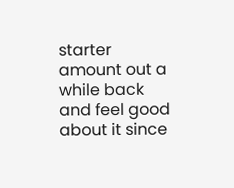starter amount out a while back and feel good about it since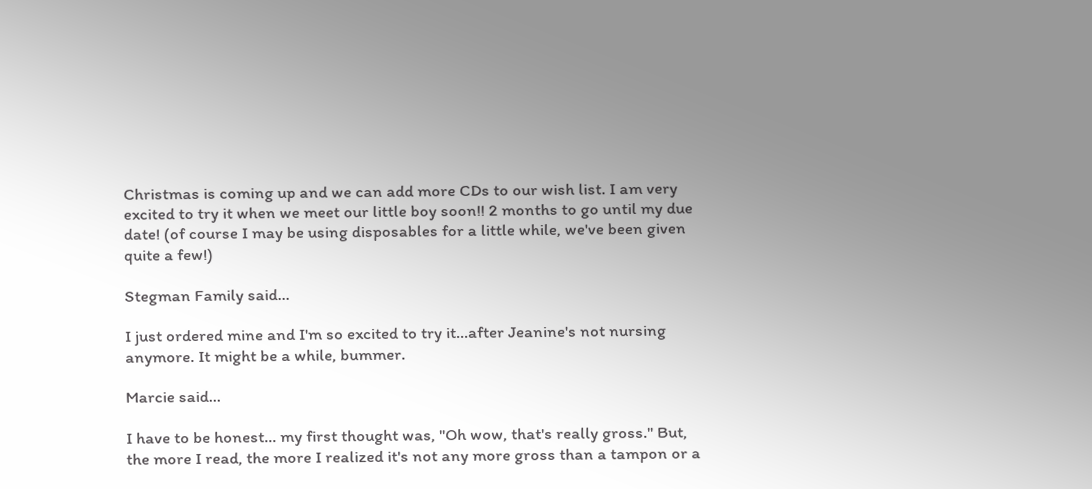Christmas is coming up and we can add more CDs to our wish list. I am very excited to try it when we meet our little boy soon!! 2 months to go until my due date! (of course I may be using disposables for a little while, we've been given quite a few!)

Stegman Family said...

I just ordered mine and I'm so excited to try it...after Jeanine's not nursing anymore. It might be a while, bummer.

Marcie said...

I have to be honest... my first thought was, "Oh wow, that's really gross." But, the more I read, the more I realized it's not any more gross than a tampon or a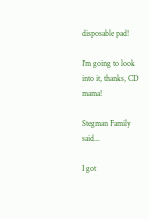disposable pad!

I'm going to look into it, thanks, CD mama!

Stegman Family said...

I got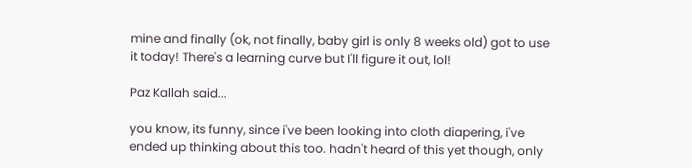mine and finally (ok, not finally, baby girl is only 8 weeks old) got to use it today! There's a learning curve but I'll figure it out, lol!

Paz Kallah said...

you know, its funny, since i've been looking into cloth diapering, i've ended up thinking about this too. hadn't heard of this yet though, only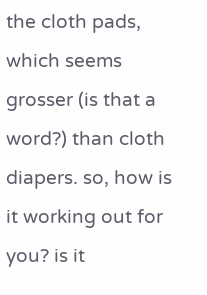the cloth pads, which seems grosser (is that a word?) than cloth diapers. so, how is it working out for you? is it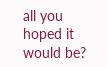all you hoped it would be?